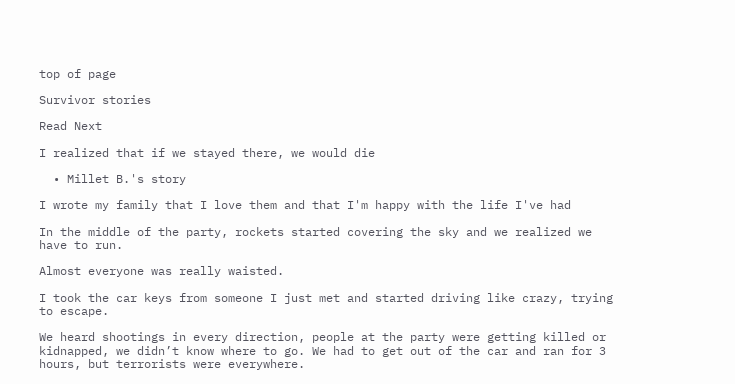top of page

Survivor stories

Read Next

I realized that if we stayed there, we would die

  • Millet B.'s story

I wrote my family that I love them and that I'm happy with the life I've had

In the middle of the party, rockets started covering the sky and we realized we have to run.

Almost everyone was really waisted.

I took the car keys from someone I just met and started driving like crazy, trying to escape.

We heard shootings in every direction, people at the party were getting killed or kidnapped, we didn’t know where to go. We had to get out of the car and ran for 3 hours, but terrorists were everywhere.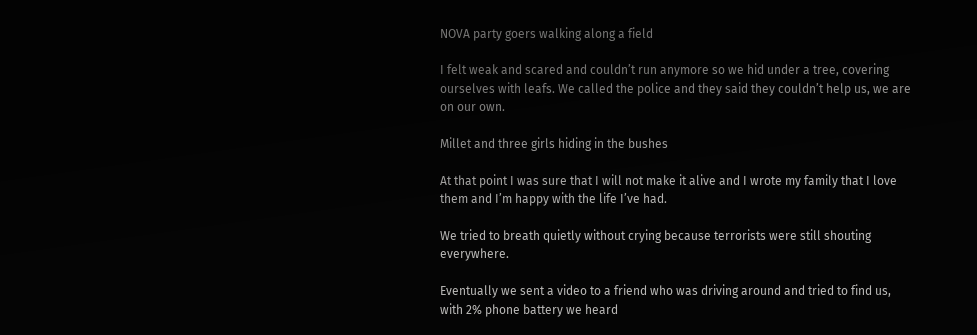NOVA party goers walking along a field

I felt weak and scared and couldn’t run anymore so we hid under a tree, covering ourselves with leafs. We called the police and they said they couldn’t help us, we are on our own.

Millet and three girls hiding in the bushes

At that point I was sure that I will not make it alive and I wrote my family that I love them and I’m happy with the life I’ve had.

We tried to breath quietly without crying because terrorists were still shouting everywhere.

Eventually we sent a video to a friend who was driving around and tried to find us, with 2% phone battery we heard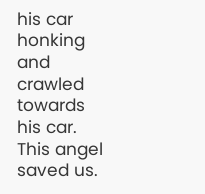his car honking and crawled towards his car. This angel saved us.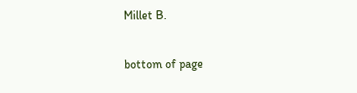Millet B.

bottom of page